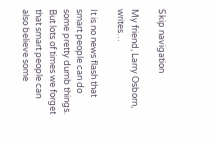Skip navigation

My friend, Larry Osborn, writes…

It is no news flash that smart people can do some pretty dumb things. But lots of times we forget that smart people can also believe some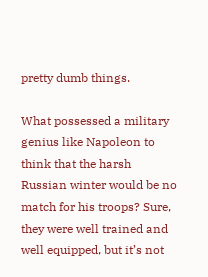pretty dumb things.

What possessed a military genius like Napoleon to think that the harsh Russian winter would be no match for his troops? Sure, they were well trained and well equipped, but it’s not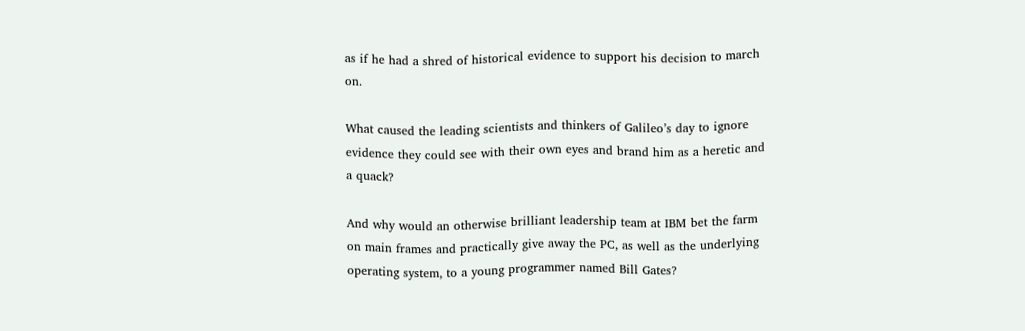as if he had a shred of historical evidence to support his decision to march on.

What caused the leading scientists and thinkers of Galileo’s day to ignore evidence they could see with their own eyes and brand him as a heretic and a quack?

And why would an otherwise brilliant leadership team at IBM bet the farm on main frames and practically give away the PC, as well as the underlying operating system, to a young programmer named Bill Gates?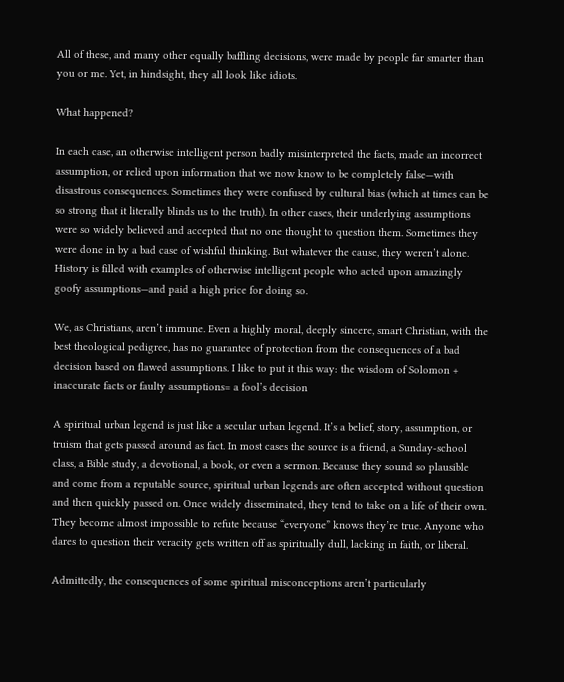All of these, and many other equally baffling decisions, were made by people far smarter than you or me. Yet, in hindsight, they all look like idiots.

What happened?

In each case, an otherwise intelligent person badly misinterpreted the facts, made an incorrect assumption, or relied upon information that we now know to be completely false—with disastrous consequences. Sometimes they were confused by cultural bias (which at times can be so strong that it literally blinds us to the truth). In other cases, their underlying assumptions were so widely believed and accepted that no one thought to question them. Sometimes they were done in by a bad case of wishful thinking. But whatever the cause, they weren’t alone. History is filled with examples of otherwise intelligent people who acted upon amazingly goofy assumptions—and paid a high price for doing so.

We, as Christians, aren’t immune. Even a highly moral, deeply sincere, smart Christian, with the best theological pedigree, has no guarantee of protection from the consequences of a bad decision based on flawed assumptions. I like to put it this way: the wisdom of Solomon + inaccurate facts or faulty assumptions= a fool’s decision

A spiritual urban legend is just like a secular urban legend. It’s a belief, story, assumption, or truism that gets passed around as fact. In most cases the source is a friend, a Sunday-school class, a Bible study, a devotional, a book, or even a sermon. Because they sound so plausible and come from a reputable source, spiritual urban legends are often accepted without question and then quickly passed on. Once widely disseminated, they tend to take on a life of their own. They become almost impossible to refute because “everyone” knows they’re true. Anyone who dares to question their veracity gets written off as spiritually dull, lacking in faith, or liberal.

Admittedly, the consequences of some spiritual misconceptions aren’t particularly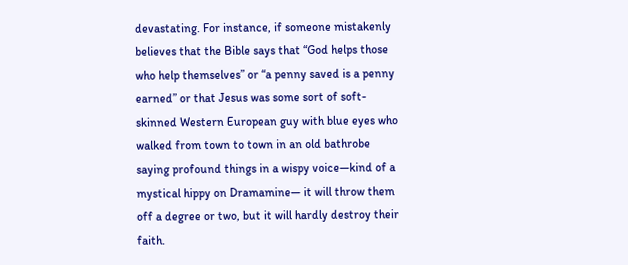devastating. For instance, if someone mistakenly believes that the Bible says that “God helps those who help themselves” or “a penny saved is a penny earned” or that Jesus was some sort of soft-skinned Western European guy with blue eyes who walked from town to town in an old bathrobe saying profound things in a wispy voice—kind of a mystical hippy on Dramamine— it will throw them off a degree or two, but it will hardly destroy their faith.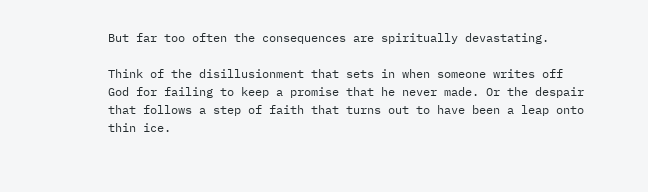But far too often the consequences are spiritually devastating.

Think of the disillusionment that sets in when someone writes off God for failing to keep a promise that he never made. Or the despair that follows a step of faith that turns out to have been a leap onto thin ice.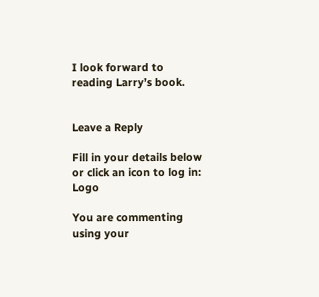I look forward to reading Larry’s book.


Leave a Reply

Fill in your details below or click an icon to log in: Logo

You are commenting using your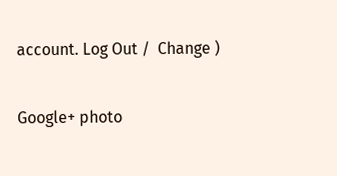account. Log Out /  Change )

Google+ photo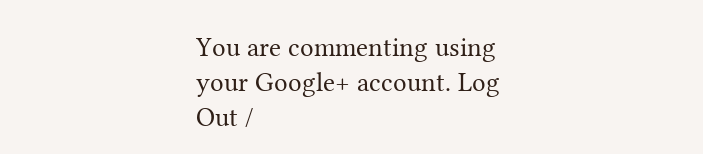You are commenting using your Google+ account. Log Out /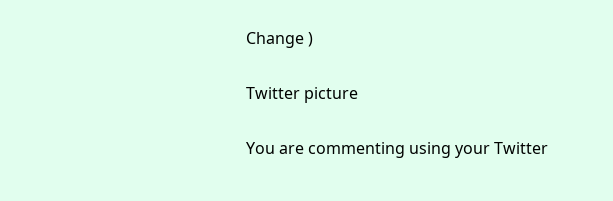Change )

Twitter picture

You are commenting using your Twitter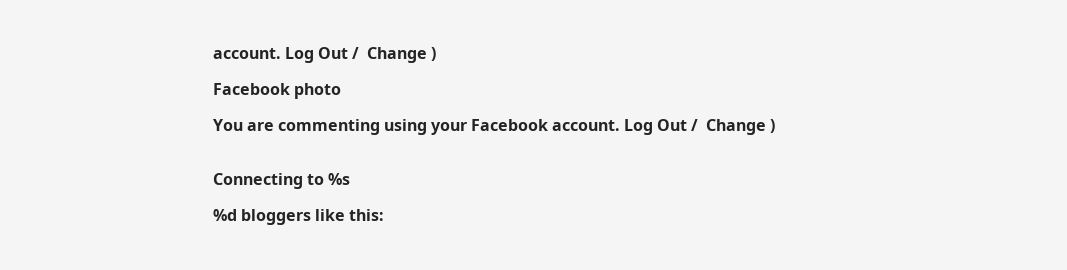account. Log Out /  Change )

Facebook photo

You are commenting using your Facebook account. Log Out /  Change )


Connecting to %s

%d bloggers like this: